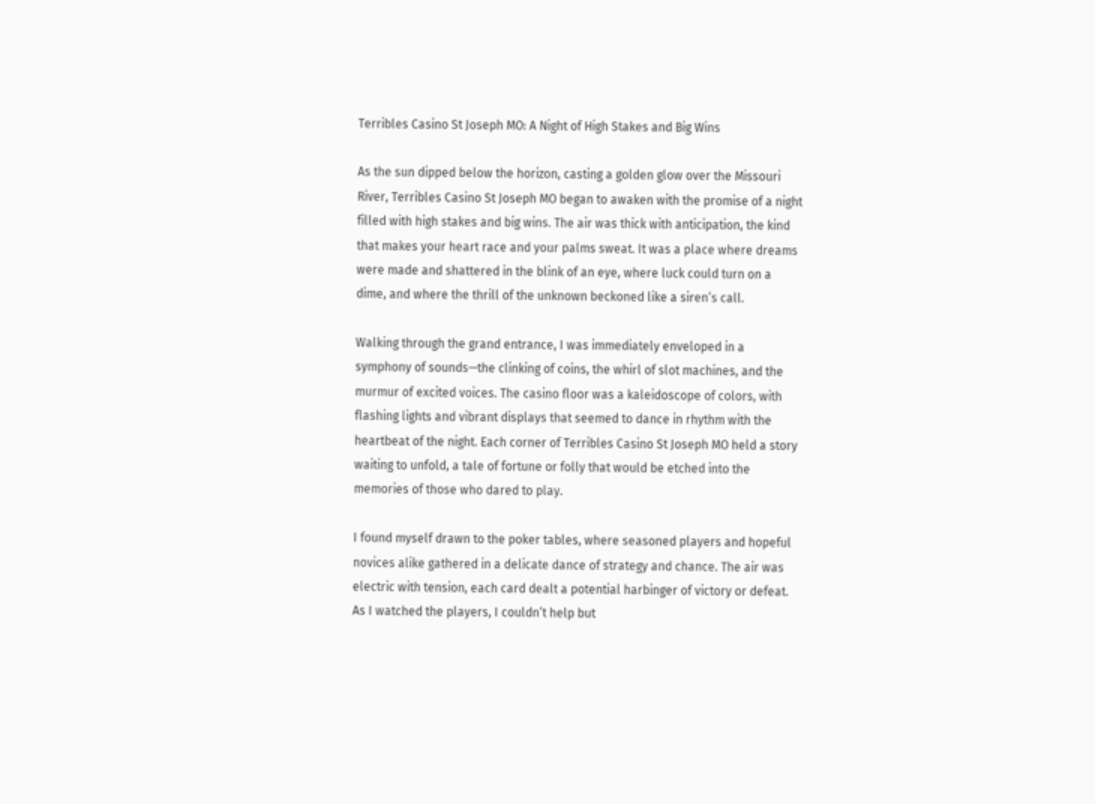Terribles Casino St Joseph MO: A Night of High Stakes and Big Wins

As the sun dipped below the horizon, casting a golden glow over the Missouri River, Terribles Casino St Joseph MO began to awaken with the promise of a night filled with high stakes and big wins. The air was thick with anticipation, the kind that makes your heart race and your palms sweat. It was a place where dreams were made and shattered in the blink of an eye, where luck could turn on a dime, and where the thrill of the unknown beckoned like a siren’s call.

Walking through the grand entrance, I was immediately enveloped in a symphony of sounds—the clinking of coins, the whirl of slot machines, and the murmur of excited voices. The casino floor was a kaleidoscope of colors, with flashing lights and vibrant displays that seemed to dance in rhythm with the heartbeat of the night. Each corner of Terribles Casino St Joseph MO held a story waiting to unfold, a tale of fortune or folly that would be etched into the memories of those who dared to play.

I found myself drawn to the poker tables, where seasoned players and hopeful novices alike gathered in a delicate dance of strategy and chance. The air was electric with tension, each card dealt a potential harbinger of victory or defeat. As I watched the players, I couldn’t help but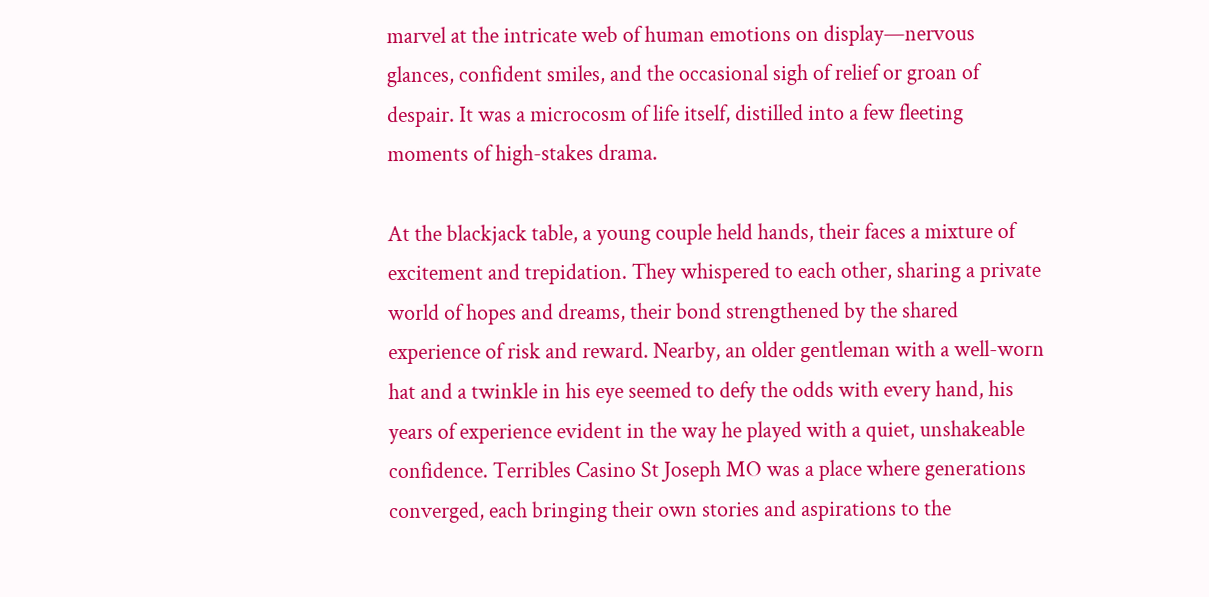marvel at the intricate web of human emotions on display—nervous glances, confident smiles, and the occasional sigh of relief or groan of despair. It was a microcosm of life itself, distilled into a few fleeting moments of high-stakes drama.

At the blackjack table, a young couple held hands, their faces a mixture of excitement and trepidation. They whispered to each other, sharing a private world of hopes and dreams, their bond strengthened by the shared experience of risk and reward. Nearby, an older gentleman with a well-worn hat and a twinkle in his eye seemed to defy the odds with every hand, his years of experience evident in the way he played with a quiet, unshakeable confidence. Terribles Casino St Joseph MO was a place where generations converged, each bringing their own stories and aspirations to the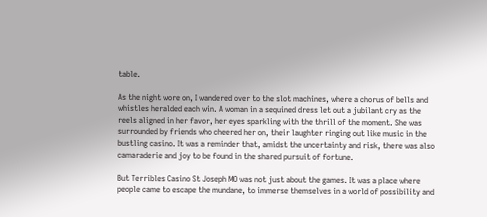table.

As the night wore on, I wandered over to the slot machines, where a chorus of bells and whistles heralded each win. A woman in a sequined dress let out a jubilant cry as the reels aligned in her favor, her eyes sparkling with the thrill of the moment. She was surrounded by friends who cheered her on, their laughter ringing out like music in the bustling casino. It was a reminder that, amidst the uncertainty and risk, there was also camaraderie and joy to be found in the shared pursuit of fortune.

But Terribles Casino St Joseph MO was not just about the games. It was a place where people came to escape the mundane, to immerse themselves in a world of possibility and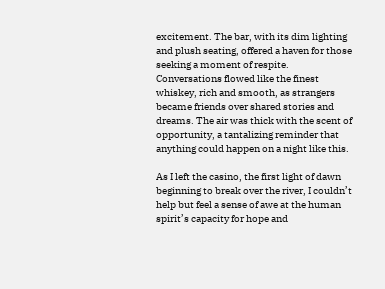excitement. The bar, with its dim lighting and plush seating, offered a haven for those seeking a moment of respite. Conversations flowed like the finest whiskey, rich and smooth, as strangers became friends over shared stories and dreams. The air was thick with the scent of opportunity, a tantalizing reminder that anything could happen on a night like this.

As I left the casino, the first light of dawn beginning to break over the river, I couldn’t help but feel a sense of awe at the human spirit’s capacity for hope and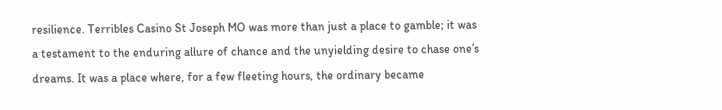resilience. Terribles Casino St Joseph MO was more than just a place to gamble; it was a testament to the enduring allure of chance and the unyielding desire to chase one’s dreams. It was a place where, for a few fleeting hours, the ordinary became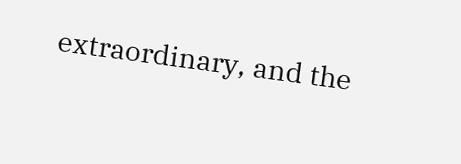extraordinary, and the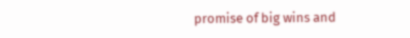promise of big wins and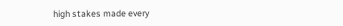high stakes made every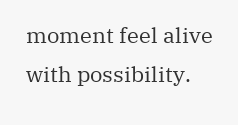moment feel alive with possibility.